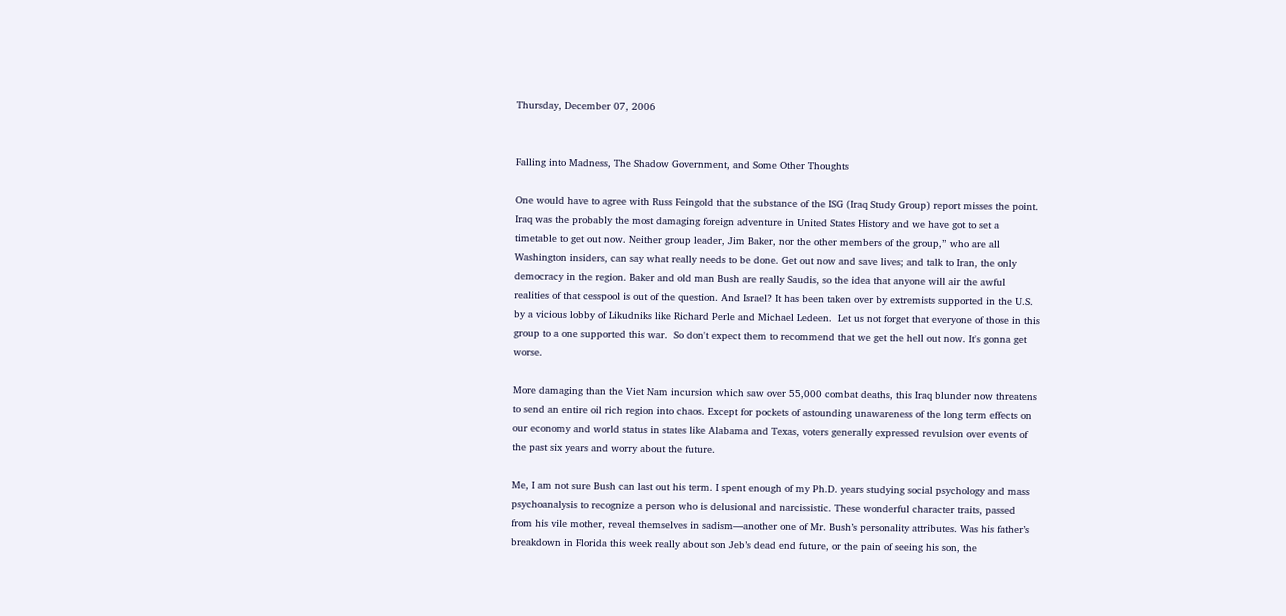Thursday, December 07, 2006


Falling into Madness, The Shadow Government, and Some Other Thoughts

One would have to agree with Russ Feingold that the substance of the ISG (Iraq Study Group) report misses the point. Iraq was the probably the most damaging foreign adventure in United States History and we have got to set a timetable to get out now. Neither group leader, Jim Baker, nor the other members of the group,” who are all Washington insiders, can say what really needs to be done. Get out now and save lives; and talk to Iran, the only democracy in the region. Baker and old man Bush are really Saudis, so the idea that anyone will air the awful realities of that cesspool is out of the question. And Israel? It has been taken over by extremists supported in the U.S. by a vicious lobby of Likudniks like Richard Perle and Michael Ledeen.  Let us not forget that everyone of those in this group to a one supported this war.  So don't expect them to recommend that we get the hell out now. It's gonna get worse.

More damaging than the Viet Nam incursion which saw over 55,000 combat deaths, this Iraq blunder now threatens to send an entire oil rich region into chaos. Except for pockets of astounding unawareness of the long term effects on our economy and world status in states like Alabama and Texas, voters generally expressed revulsion over events of the past six years and worry about the future.

Me, I am not sure Bush can last out his term. I spent enough of my Ph.D. years studying social psychology and mass psychoanalysis to recognize a person who is delusional and narcissistic. These wonderful character traits, passed from his vile mother, reveal themselves in sadism—another one of Mr. Bush’s personality attributes. Was his father’s breakdown in Florida this week really about son Jeb’s dead end future, or the pain of seeing his son, the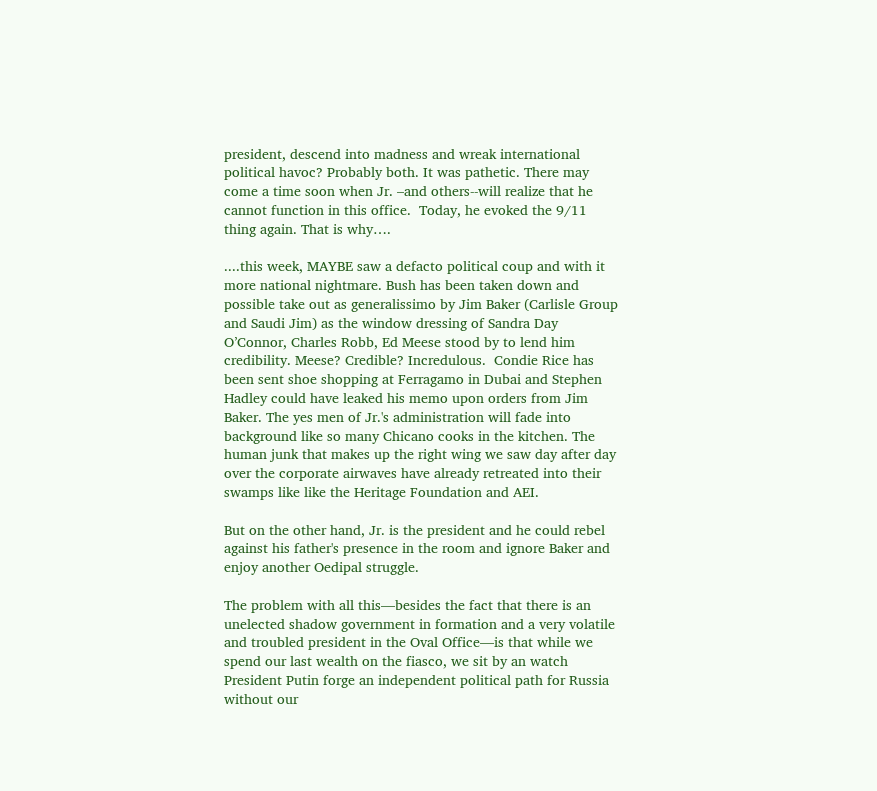president, descend into madness and wreak international political havoc? Probably both. It was pathetic. There may come a time soon when Jr. –and others--will realize that he cannot function in this office.  Today, he evoked the 9/11 thing again. That is why….

....this week, MAYBE saw a defacto political coup and with it more national nightmare. Bush has been taken down and possible take out as generalissimo by Jim Baker (Carlisle Group and Saudi Jim) as the window dressing of Sandra Day O’Connor, Charles Robb, Ed Meese stood by to lend him credibility. Meese? Credible? Incredulous.  Condie Rice has been sent shoe shopping at Ferragamo in Dubai and Stephen Hadley could have leaked his memo upon orders from Jim Baker. The yes men of Jr.'s administration will fade into background like so many Chicano cooks in the kitchen. The human junk that makes up the right wing we saw day after day over the corporate airwaves have already retreated into their swamps like like the Heritage Foundation and AEI.

But on the other hand, Jr. is the president and he could rebel against his father's presence in the room and ignore Baker and enjoy another Oedipal struggle.

The problem with all this—besides the fact that there is an unelected shadow government in formation and a very volatile and troubled president in the Oval Office—is that while we spend our last wealth on the fiasco, we sit by an watch President Putin forge an independent political path for Russia without our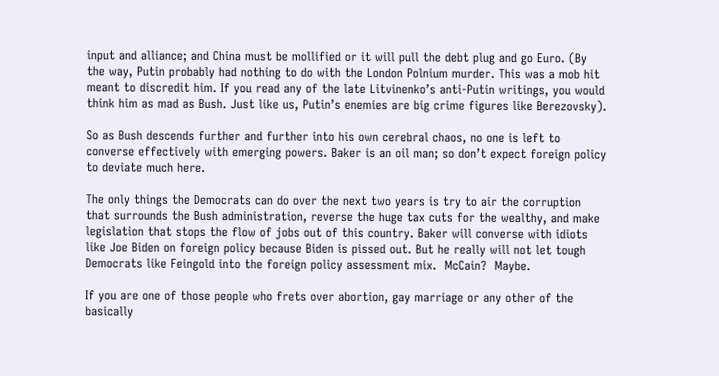input and alliance; and China must be mollified or it will pull the debt plug and go Euro. (By the way, Putin probably had nothing to do with the London Polnium murder. This was a mob hit meant to discredit him. If you read any of the late Litvinenko’s anti-Putin writings, you would think him as mad as Bush. Just like us, Putin’s enemies are big crime figures like Berezovsky).

So as Bush descends further and further into his own cerebral chaos, no one is left to converse effectively with emerging powers. Baker is an oil man; so don’t expect foreign policy to deviate much here.

The only things the Democrats can do over the next two years is try to air the corruption that surrounds the Bush administration, reverse the huge tax cuts for the wealthy, and make legislation that stops the flow of jobs out of this country. Baker will converse with idiots like Joe Biden on foreign policy because Biden is pissed out. But he really will not let tough Democrats like Feingold into the foreign policy assessment mix.  McCain?  Maybe.

If you are one of those people who frets over abortion, gay marriage or any other of the basically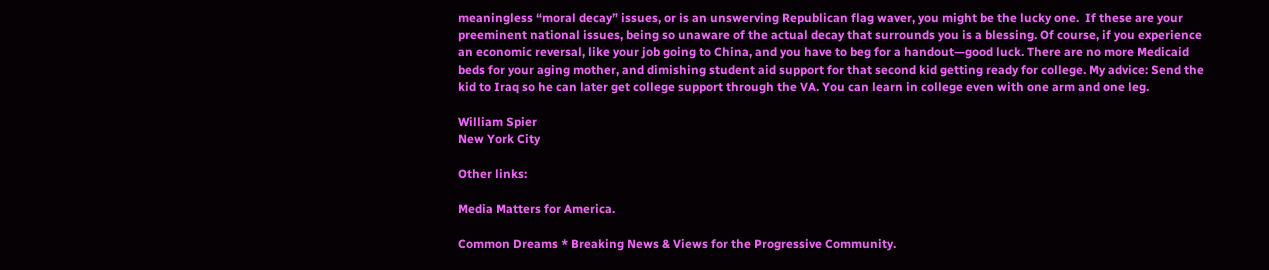meaningless “moral decay” issues, or is an unswerving Republican flag waver, you might be the lucky one.  If these are your preeminent national issues, being so unaware of the actual decay that surrounds you is a blessing. Of course, if you experience an economic reversal, like your job going to China, and you have to beg for a handout—good luck. There are no more Medicaid beds for your aging mother, and dimishing student aid support for that second kid getting ready for college. My advice: Send the kid to Iraq so he can later get college support through the VA. You can learn in college even with one arm and one leg.

William Spier
New York City

Other links:

Media Matters for America.

Common Dreams * Breaking News & Views for the Progressive Community.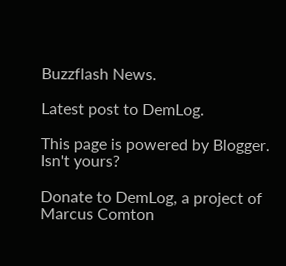Buzzflash News.

Latest post to DemLog.

This page is powered by Blogger. Isn't yours?

Donate to DemLog, a project of Marcus Comton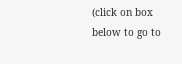(click on box below to go to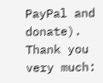PayPal and donate). Thank you very much: